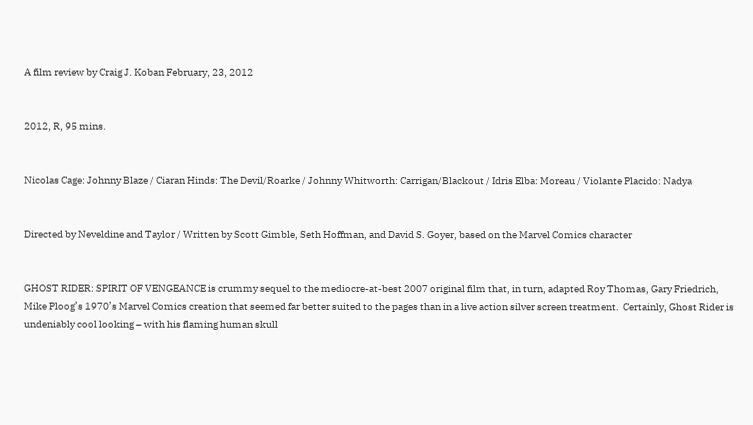A film review by Craig J. Koban February, 23, 2012


2012, R, 95 mins.


Nicolas Cage: Johnny Blaze / Ciaran Hinds: The Devil/Roarke / Johnny Whitworth: Carrigan/Blackout / Idris Elba: Moreau / Violante Placido: Nadya


Directed by Neveldine and Taylor / Written by Scott Gimble, Seth Hoffman, and David S. Goyer, based on the Marvel Comics character


GHOST RIDER: SPIRIT OF VENGEANCE is crummy sequel to the mediocre-at-best 2007 original film that, in turn, adapted Roy Thomas, Gary Friedrich, Mike Ploog’s 1970’s Marvel Comics creation that seemed far better suited to the pages than in a live action silver screen treatment.  Certainly, Ghost Rider is undeniably cool looking – with his flaming human skull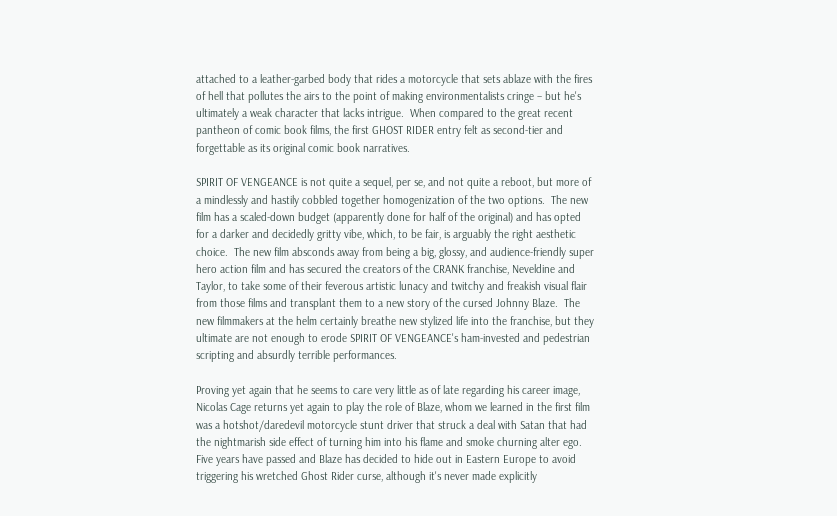attached to a leather-garbed body that rides a motorcycle that sets ablaze with the fires of hell that pollutes the airs to the point of making environmentalists cringe – but he's ultimately a weak character that lacks intrigue.  When compared to the great recent pantheon of comic book films, the first GHOST RIDER entry felt as second-tier and forgettable as its original comic book narratives.

SPIRIT OF VENGEANCE is not quite a sequel, per se, and not quite a reboot, but more of a mindlessly and hastily cobbled together homogenization of the two options.  The new film has a scaled-down budget (apparently done for half of the original) and has opted for a darker and decidedly gritty vibe, which, to be fair, is arguably the right aesthetic choice.  The new film absconds away from being a big, glossy, and audience-friendly super hero action film and has secured the creators of the CRANK franchise, Neveldine and Taylor, to take some of their feverous artistic lunacy and twitchy and freakish visual flair from those films and transplant them to a new story of the cursed Johnny Blaze.  The new filmmakers at the helm certainly breathe new stylized life into the franchise, but they ultimate are not enough to erode SPIRIT OF VENGEANCE's ham-invested and pedestrian scripting and absurdly terrible performances.

Proving yet again that he seems to care very little as of late regarding his career image, Nicolas Cage returns yet again to play the role of Blaze, whom we learned in the first film was a hotshot/daredevil motorcycle stunt driver that struck a deal with Satan that had the nightmarish side effect of turning him into his flame and smoke churning alter ego.   Five years have passed and Blaze has decided to hide out in Eastern Europe to avoid triggering his wretched Ghost Rider curse, although it's never made explicitly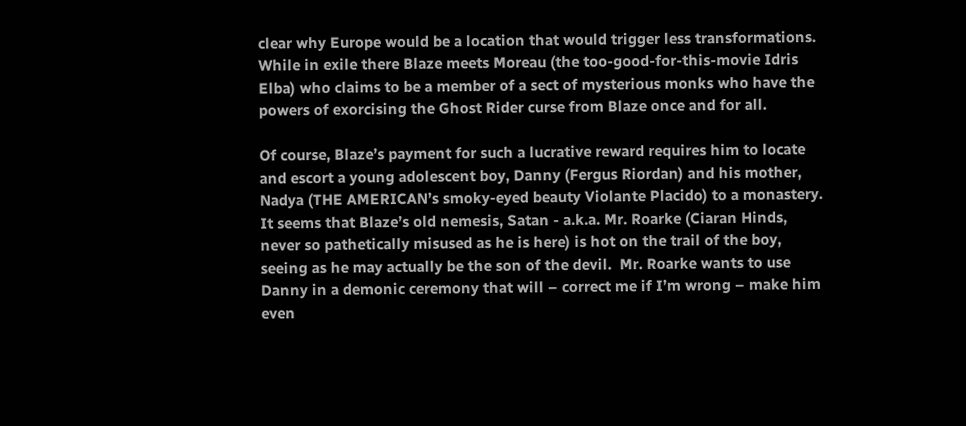clear why Europe would be a location that would trigger less transformations.  While in exile there Blaze meets Moreau (the too-good-for-this-movie Idris Elba) who claims to be a member of a sect of mysterious monks who have the powers of exorcising the Ghost Rider curse from Blaze once and for all.

Of course, Blaze’s payment for such a lucrative reward requires him to locate and escort a young adolescent boy, Danny (Fergus Riordan) and his mother, Nadya (THE AMERICAN’s smoky-eyed beauty Violante Placido) to a monastery.  It seems that Blaze’s old nemesis, Satan - a.k.a. Mr. Roarke (Ciaran Hinds, never so pathetically misused as he is here) is hot on the trail of the boy, seeing as he may actually be the son of the devil.  Mr. Roarke wants to use Danny in a demonic ceremony that will – correct me if I’m wrong – make him even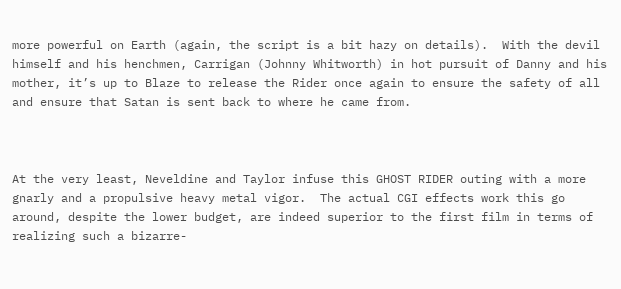more powerful on Earth (again, the script is a bit hazy on details).  With the devil himself and his henchmen, Carrigan (Johnny Whitworth) in hot pursuit of Danny and his mother, it’s up to Blaze to release the Rider once again to ensure the safety of all and ensure that Satan is sent back to where he came from.



At the very least, Neveldine and Taylor infuse this GHOST RIDER outing with a more gnarly and a propulsive heavy metal vigor.  The actual CGI effects work this go around, despite the lower budget, are indeed superior to the first film in terms of realizing such a bizarre-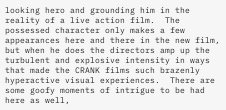looking hero and grounding him in the reality of a live action film.  The possessed character only makes a few appearances here and there in the new film, but when he does the directors amp up the turbulent and explosive intensity in ways that made the CRANK films such brazenly hyperactive visual experiences.  There are some goofy moments of intrigue to be had here as well,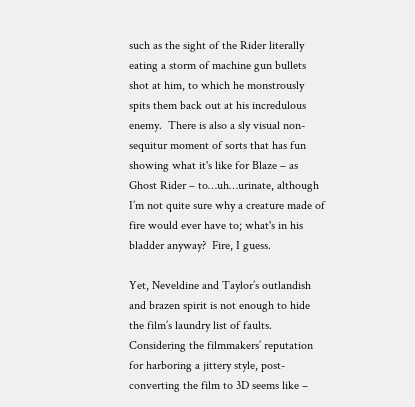such as the sight of the Rider literally eating a storm of machine gun bullets shot at him, to which he monstrously spits them back out at his incredulous enemy.  There is also a sly visual non-sequitur moment of sorts that has fun showing what it's like for Blaze – as Ghost Rider – to…uh…urinate, although I’m not quite sure why a creature made of fire would ever have to; what's in his bladder anyway?  Fire, I guess.

Yet, Neveldine and Taylor’s outlandish and brazen spirit is not enough to hide the film’s laundry list of faults.  Considering the filmmakers’ reputation for harboring a jittery style, post-converting the film to 3D seems like –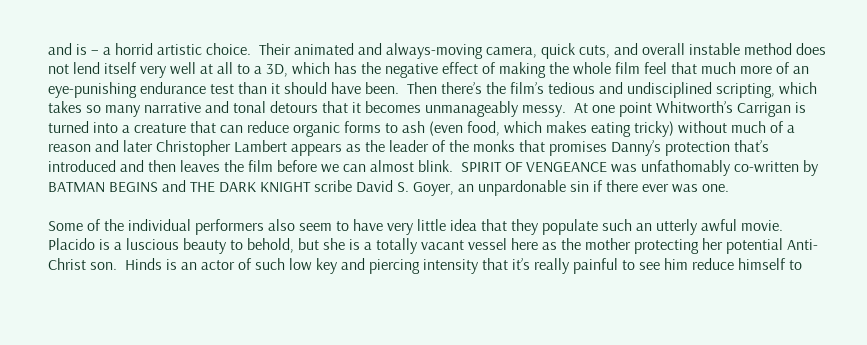and is – a horrid artistic choice.  Their animated and always-moving camera, quick cuts, and overall instable method does not lend itself very well at all to a 3D, which has the negative effect of making the whole film feel that much more of an eye-punishing endurance test than it should have been.  Then there’s the film’s tedious and undisciplined scripting, which takes so many narrative and tonal detours that it becomes unmanageably messy.  At one point Whitworth’s Carrigan is turned into a creature that can reduce organic forms to ash (even food, which makes eating tricky) without much of a reason and later Christopher Lambert appears as the leader of the monks that promises Danny’s protection that’s introduced and then leaves the film before we can almost blink.  SPIRIT OF VENGEANCE was unfathomably co-written by BATMAN BEGINS and THE DARK KNIGHT scribe David S. Goyer, an unpardonable sin if there ever was one.

Some of the individual performers also seem to have very little idea that they populate such an utterly awful movie.  Placido is a luscious beauty to behold, but she is a totally vacant vessel here as the mother protecting her potential Anti-Christ son.  Hinds is an actor of such low key and piercing intensity that it’s really painful to see him reduce himself to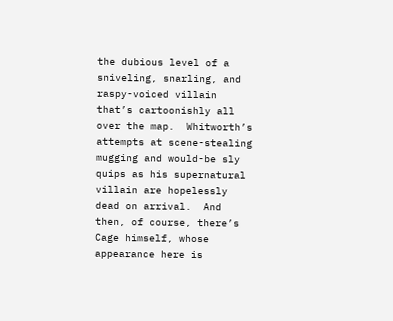the dubious level of a sniveling, snarling, and raspy-voiced villain that’s cartoonishly all over the map.  Whitworth’s attempts at scene-stealing mugging and would-be sly quips as his supernatural villain are hopelessly dead on arrival.  And then, of course, there’s Cage himself, whose appearance here is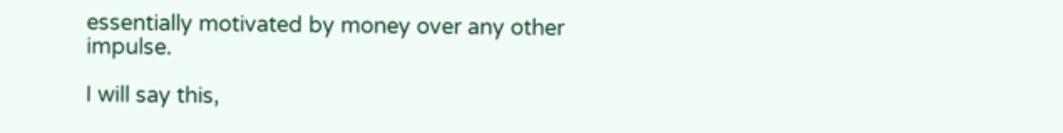essentially motivated by money over any other impulse.

I will say this,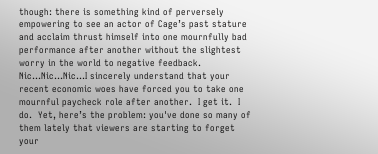though: there is something kind of perversely empowering to see an actor of Cage’s past stature and acclaim thrust himself into one mournfully bad performance after another without the slightest worry in the world to negative feedback.  Nic…Nic…Nic…I sincerely understand that your recent economic woes have forced you to take one mournful paycheck role after another.  I get it.  I do.  Yet, here’s the problem: you've done so many of them lately that viewers are starting to forget your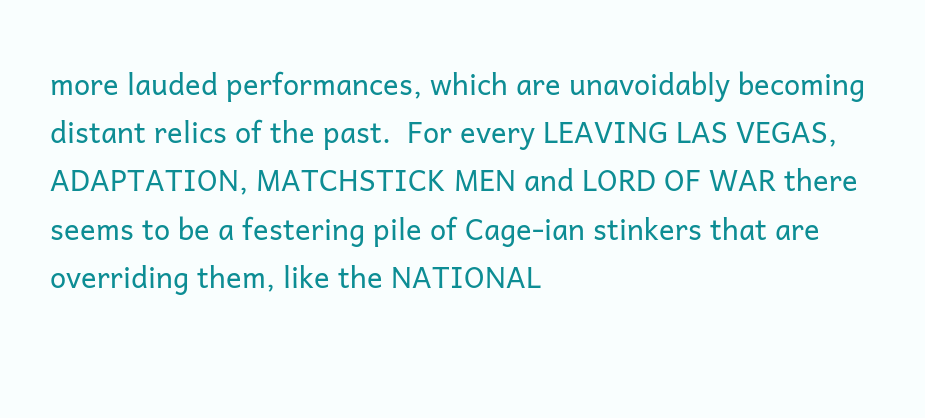more lauded performances, which are unavoidably becoming distant relics of the past.  For every LEAVING LAS VEGAS, ADAPTATION, MATCHSTICK MEN and LORD OF WAR there seems to be a festering pile of Cage-ian stinkers that are overriding them, like the NATIONAL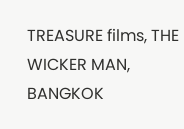TREASURE films, THE WICKER MAN, BANGKOK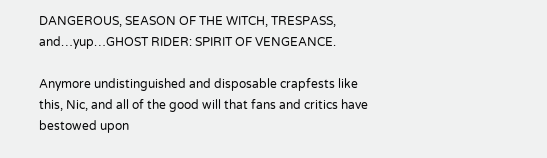DANGEROUS, SEASON OF THE WITCH, TRESPASS, and…yup…GHOST RIDER: SPIRIT OF VENGEANCE.

Anymore undistinguished and disposable crapfests like this, Nic, and all of the good will that fans and critics have bestowed upon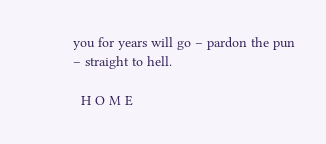you for years will go – pardon the pun – straight to hell.

  H O M E